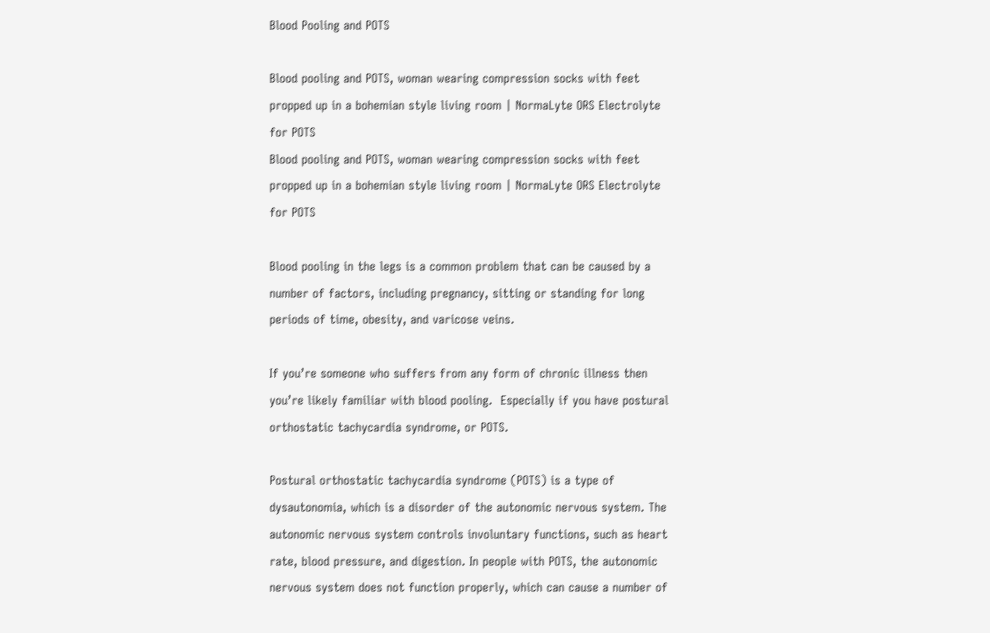Blood Pooling and POTS

Blood pooling and POTS, woman wearing compression socks with feet propped up in a bohemian style living room | NormaLyte ORS Electrolyte for POTS
Blood pooling and POTS, woman wearing compression socks with feet propped up in a bohemian style living room | NormaLyte ORS Electrolyte for POTS

Blood pooling in the legs is a common problem that can be caused by a number of factors, including pregnancy, sitting or standing for long periods of time, obesity, and varicose veins.

If you’re someone who suffers from any form of chronic illness then you’re likely familiar with blood pooling.  Especially if you have postural orthostatic tachycardia syndrome, or POTS.

Postural orthostatic tachycardia syndrome (POTS) is a type of dysautonomia, which is a disorder of the autonomic nervous system. The autonomic nervous system controls involuntary functions, such as heart rate, blood pressure, and digestion. In people with POTS, the autonomic nervous system does not function properly, which can cause a number of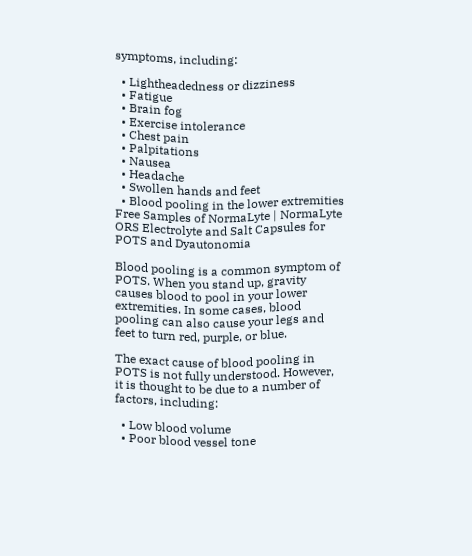symptoms, including:

  • Lightheadedness or dizziness
  • Fatigue
  • Brain fog
  • Exercise intolerance
  • Chest pain
  • Palpitations
  • Nausea
  • Headache
  • Swollen hands and feet
  • Blood pooling in the lower extremities
Free Samples of NormaLyte | NormaLyte ORS Electrolyte and Salt Capsules for POTS and Dyautonomia

Blood pooling is a common symptom of POTS. When you stand up, gravity causes blood to pool in your lower extremities. In some cases, blood pooling can also cause your legs and feet to turn red, purple, or blue.

The exact cause of blood pooling in POTS is not fully understood. However, it is thought to be due to a number of factors, including:

  • Low blood volume
  • Poor blood vessel tone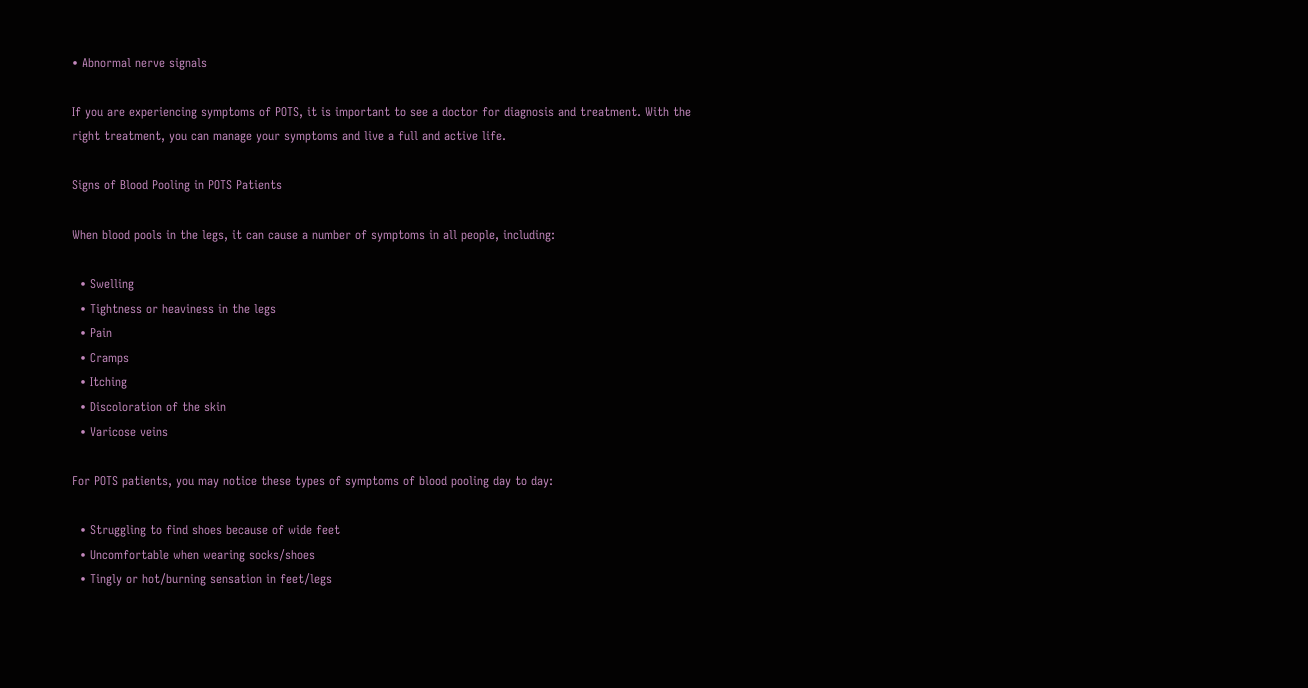• Abnormal nerve signals

If you are experiencing symptoms of POTS, it is important to see a doctor for diagnosis and treatment. With the right treatment, you can manage your symptoms and live a full and active life.

Signs of Blood Pooling in POTS Patients

When blood pools in the legs, it can cause a number of symptoms in all people, including:

  • Swelling
  • Tightness or heaviness in the legs
  • Pain
  • Cramps
  • Itching
  • Discoloration of the skin
  • Varicose veins

For POTS patients, you may notice these types of symptoms of blood pooling day to day:

  • Struggling to find shoes because of wide feet
  • Uncomfortable when wearing socks/shoes
  • Tingly or hot/burning sensation in feet/legs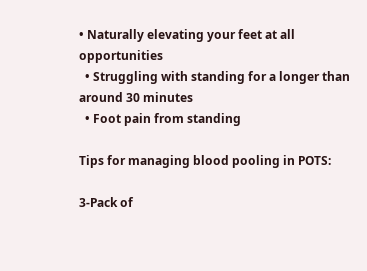• Naturally elevating your feet at all opportunities
  • Struggling with standing for a longer than around 30 minutes
  • Foot pain from standing

Tips for managing blood pooling in POTS:

3-Pack of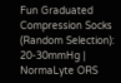Fun Graduated Compression Socks (Random Selection): 20-30mmHg | NormaLyte ORS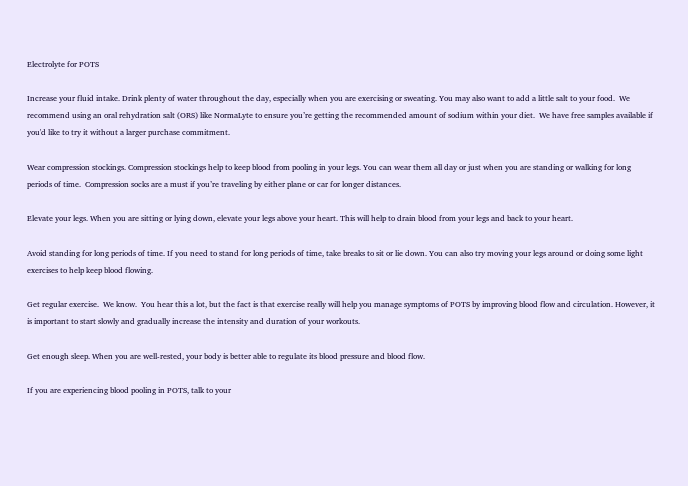Electrolyte for POTS

Increase your fluid intake. Drink plenty of water throughout the day, especially when you are exercising or sweating. You may also want to add a little salt to your food.  We recommend using an oral rehydration salt (ORS) like NormaLyte to ensure you’re getting the recommended amount of sodium within your diet.  We have free samples available if you'd like to try it without a larger purchase commitment.

Wear compression stockings. Compression stockings help to keep blood from pooling in your legs. You can wear them all day or just when you are standing or walking for long periods of time.  Compression socks are a must if you’re traveling by either plane or car for longer distances.

Elevate your legs. When you are sitting or lying down, elevate your legs above your heart. This will help to drain blood from your legs and back to your heart.

Avoid standing for long periods of time. If you need to stand for long periods of time, take breaks to sit or lie down. You can also try moving your legs around or doing some light exercises to help keep blood flowing.

Get regular exercise.  We know.  You hear this a lot, but the fact is that exercise really will help you manage symptoms of POTS by improving blood flow and circulation. However, it is important to start slowly and gradually increase the intensity and duration of your workouts.

Get enough sleep. When you are well-rested, your body is better able to regulate its blood pressure and blood flow.

If you are experiencing blood pooling in POTS, talk to your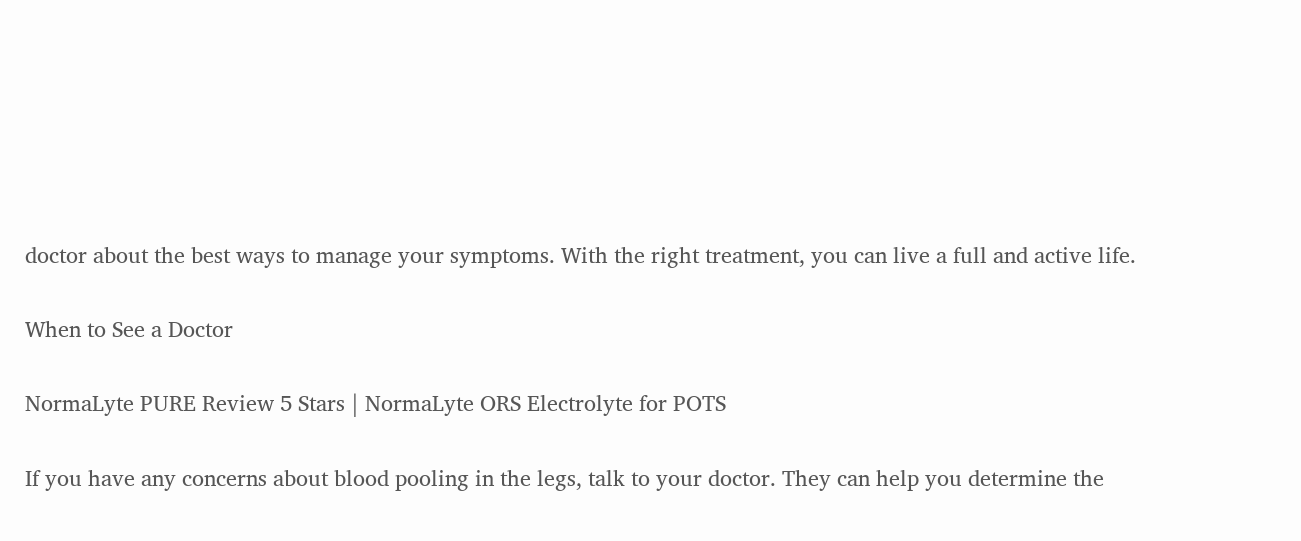doctor about the best ways to manage your symptoms. With the right treatment, you can live a full and active life.

When to See a Doctor

NormaLyte PURE Review 5 Stars | NormaLyte ORS Electrolyte for POTS

If you have any concerns about blood pooling in the legs, talk to your doctor. They can help you determine the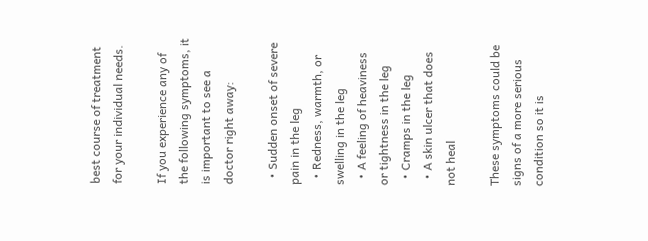best course of treatment for your individual needs.

If you experience any of the following symptoms, it is important to see a doctor right away:

  • Sudden onset of severe pain in the leg
  • Redness, warmth, or swelling in the leg
  • A feeling of heaviness or tightness in the leg
  • Cramps in the leg
  • A skin ulcer that does not heal

These symptoms could be signs of a more serious condition so it is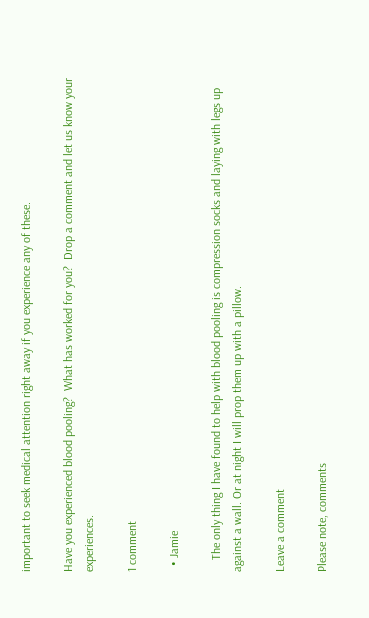important to seek medical attention right away if you experience any of these.

Have you experienced blood pooling?  What has worked for you?  Drop a comment and let us know your experiences.

1 comment

  • Jamie

    The only thing I have found to help with blood pooling is compression socks and laying with legs up against a wall. Or at night I will prop them up with a pillow.

Leave a comment

Please note, comments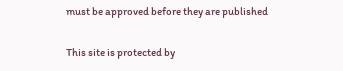must be approved before they are published

This site is protected by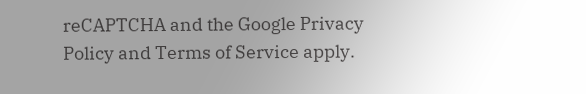reCAPTCHA and the Google Privacy Policy and Terms of Service apply.